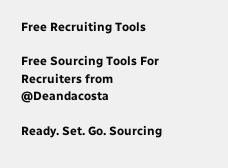Free Recruiting Tools

Free Sourcing Tools For Recruiters from @Deandacosta

Ready. Set. Go. Sourcing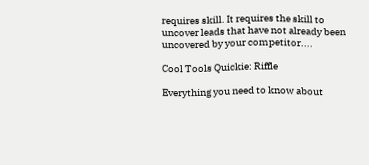requires skill. It requires the skill to uncover leads that have not already been uncovered by your competitor....

Cool Tools Quickie: Riffle

Everything you need to know about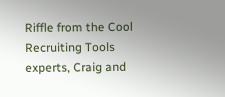Riffle from the Cool Recruiting Tools experts, Craig and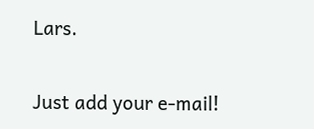Lars.

Just add your e-mail!